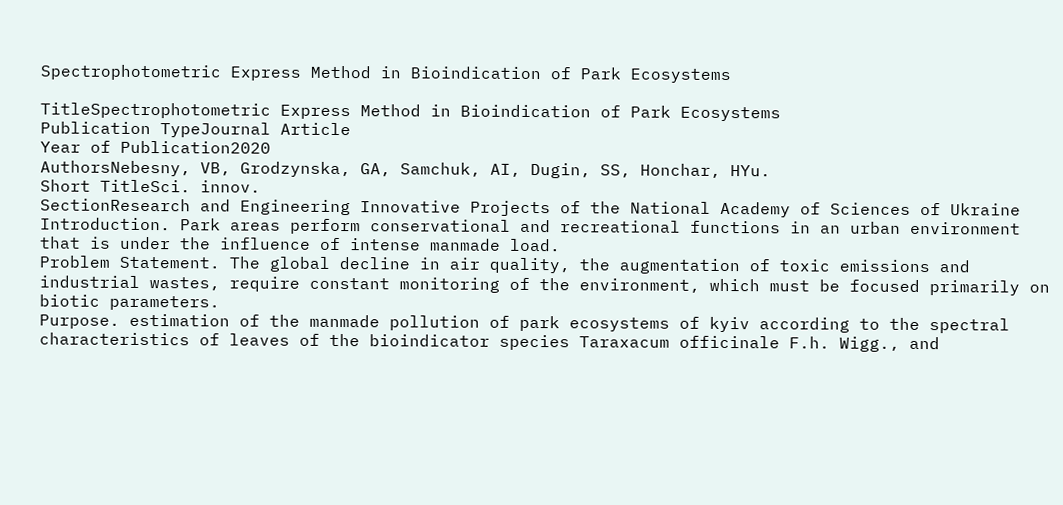Spectrophotometric Express Method in Bioindication of Park Ecosystems

TitleSpectrophotometric Express Method in Bioindication of Park Ecosystems
Publication TypeJournal Article
Year of Publication2020
AuthorsNebesny, VB, Grodzynska, GA, Samchuk, AI, Dugin, SS, Honchar, HYu.
Short TitleSci. innov.
SectionResearch and Engineering Innovative Projects of the National Academy of Sciences of Ukraine
Introduction. Park areas perform conservational and recreational functions in an urban environment that is under the influence of intense manmade load.
Problem Statement. The global decline in air quality, the augmentation of toxic emissions and industrial wastes, require constant monitoring of the environment, which must be focused primarily on biotic parameters.
Purpose. estimation of the manmade pollution of park ecosystems of kyiv according to the spectral characteristics of leaves of the bioindicator species Taraxacum officinale F.h. Wigg., and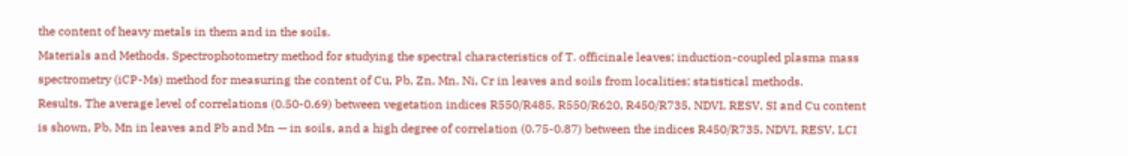the content of heavy metals in them and in the soils.
Materials and Methods. Spectrophotometry method for studying the spectral characteristics of T. officinale leaves; induction-coupled plasma mass spectrometry (iCP-Ms) method for measuring the content of Cu, Pb, Zn, Mn, Ni, Cr in leaves and soils from localities; statistical methods.
Results. The average level of correlations (0.50-0.69) between vegetation indices R550/R485, R550/R620, R450/R735, NDVI, RESV, SI and Cu content is shown, Pb, Mn in leaves and Pb and Mn — in soils, and a high degree of correlation (0.75-0.87) between the indices R450/R735, NDVI, RESV, LCI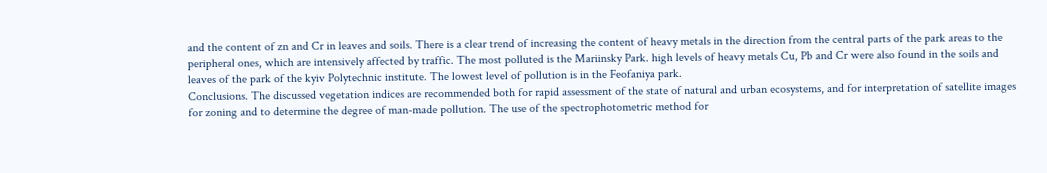and the content of zn and Cr in leaves and soils. There is a clear trend of increasing the content of heavy metals in the direction from the central parts of the park areas to the peripheral ones, which are intensively affected by traffic. The most polluted is the Mariinsky Park. high levels of heavy metals Cu, Pb and Cr were also found in the soils and leaves of the park of the kyiv Polytechnic institute. The lowest level of pollution is in the Feofaniya park.
Conclusions. The discussed vegetation indices are recommended both for rapid assessment of the state of natural and urban ecosystems, and for interpretation of satellite images for zoning and to determine the degree of man-made pollution. The use of the spectrophotometric method for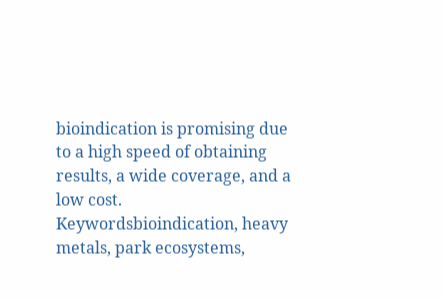bioindication is promising due to a high speed of obtaining results, a wide coverage, and a low cost.
Keywordsbioindication, heavy metals, park ecosystems,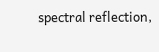spectral reflection,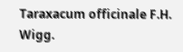Taraxacum officinale F.H. Wigg.